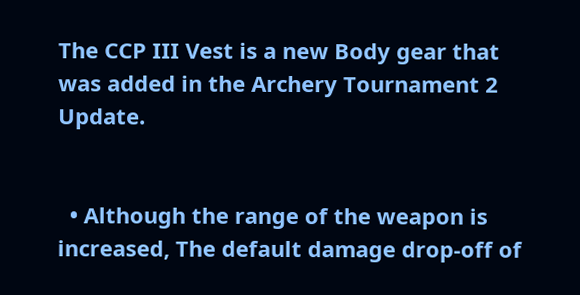The CCP III Vest is a new Body gear that was added in the Archery Tournament 2 Update.


  • Although the range of the weapon is increased, The default damage drop-off of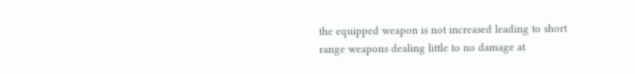the equipped weapon is not increased leading to short range weapons dealing little to no damage at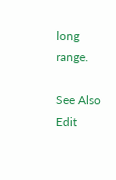long range.

See Also Edit